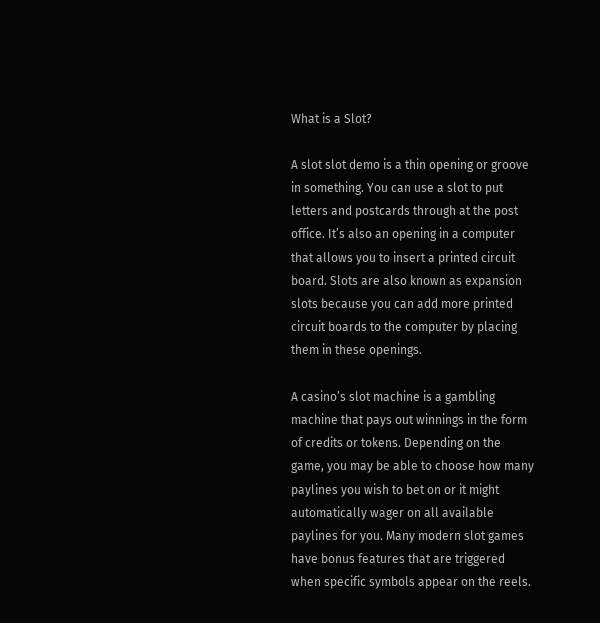What is a Slot?

A slot slot demo is a thin opening or groove in something. You can use a slot to put letters and postcards through at the post office. It’s also an opening in a computer that allows you to insert a printed circuit board. Slots are also known as expansion slots because you can add more printed circuit boards to the computer by placing them in these openings.

A casino’s slot machine is a gambling machine that pays out winnings in the form of credits or tokens. Depending on the game, you may be able to choose how many paylines you wish to bet on or it might automatically wager on all available paylines for you. Many modern slot games have bonus features that are triggered when specific symbols appear on the reels.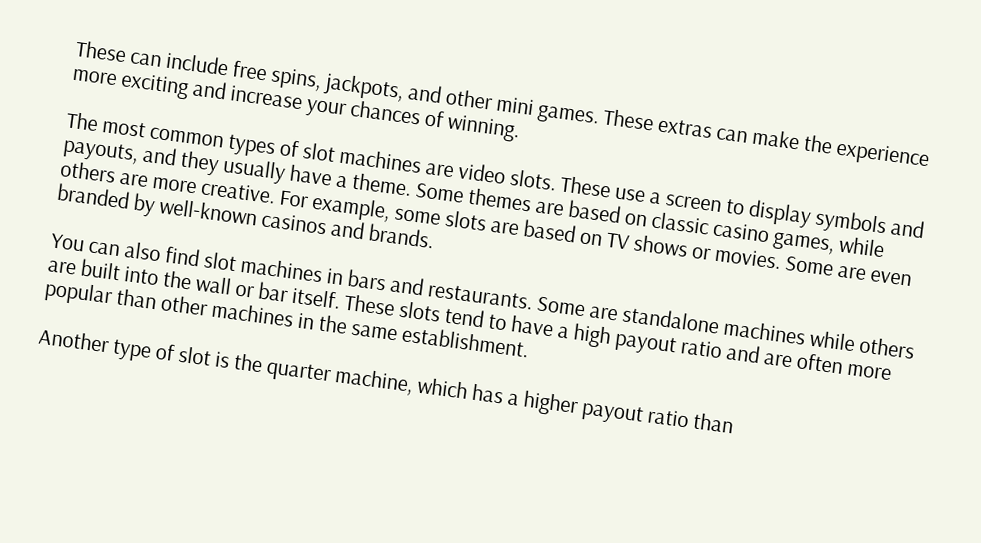These can include free spins, jackpots, and other mini games. These extras can make the experience more exciting and increase your chances of winning.

The most common types of slot machines are video slots. These use a screen to display symbols and payouts, and they usually have a theme. Some themes are based on classic casino games, while others are more creative. For example, some slots are based on TV shows or movies. Some are even branded by well-known casinos and brands.

You can also find slot machines in bars and restaurants. Some are standalone machines while others are built into the wall or bar itself. These slots tend to have a high payout ratio and are often more popular than other machines in the same establishment.

Another type of slot is the quarter machine, which has a higher payout ratio than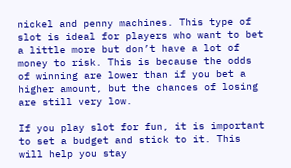nickel and penny machines. This type of slot is ideal for players who want to bet a little more but don’t have a lot of money to risk. This is because the odds of winning are lower than if you bet a higher amount, but the chances of losing are still very low.

If you play slot for fun, it is important to set a budget and stick to it. This will help you stay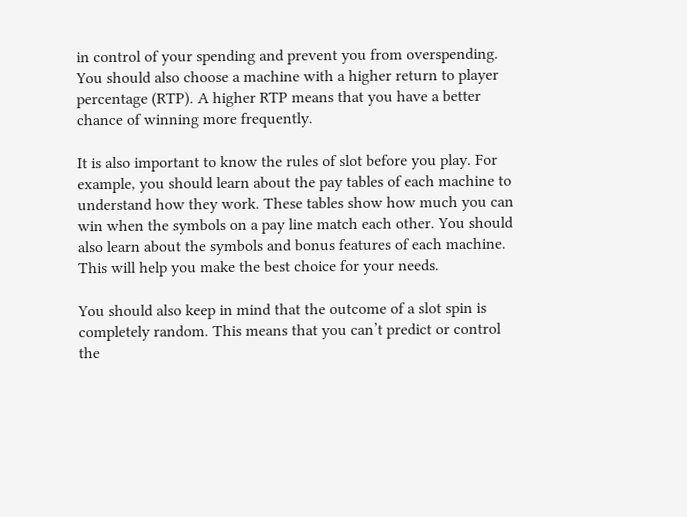in control of your spending and prevent you from overspending. You should also choose a machine with a higher return to player percentage (RTP). A higher RTP means that you have a better chance of winning more frequently.

It is also important to know the rules of slot before you play. For example, you should learn about the pay tables of each machine to understand how they work. These tables show how much you can win when the symbols on a pay line match each other. You should also learn about the symbols and bonus features of each machine. This will help you make the best choice for your needs.

You should also keep in mind that the outcome of a slot spin is completely random. This means that you can’t predict or control the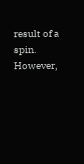result of a spin. However,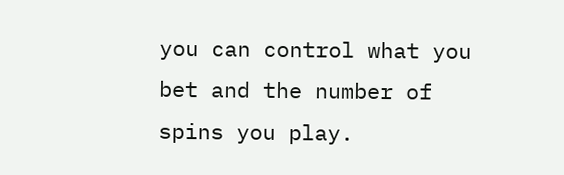you can control what you bet and the number of spins you play.